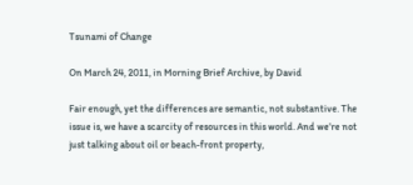Tsunami of Change

On March 24, 2011, in Morning Brief Archive, by David

Fair enough, yet the differences are semantic, not substantive. The issue is, we have a scarcity of resources in this world. And we’re not just talking about oil or beach-front property,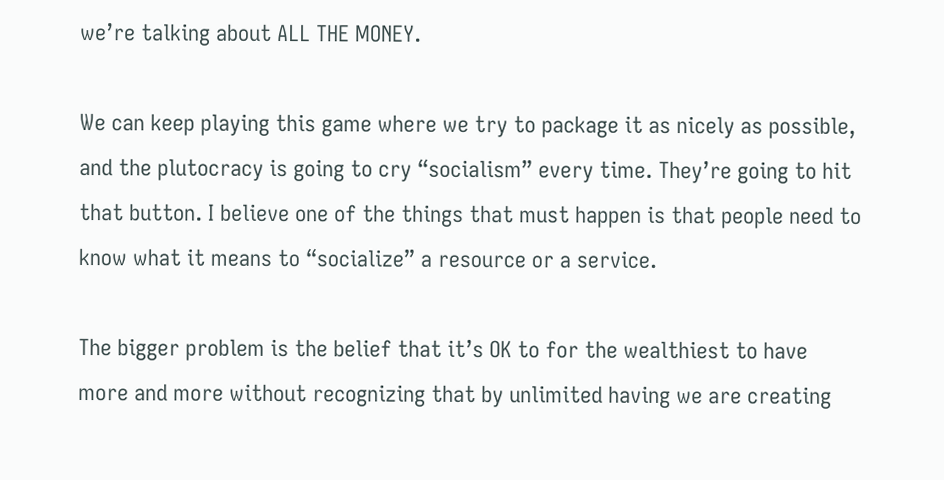we’re talking about ALL THE MONEY.

We can keep playing this game where we try to package it as nicely as possible, and the plutocracy is going to cry “socialism” every time. They’re going to hit that button. I believe one of the things that must happen is that people need to know what it means to “socialize” a resource or a service.

The bigger problem is the belief that it’s OK to for the wealthiest to have more and more without recognizing that by unlimited having we are creating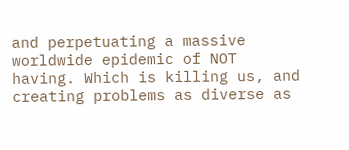and perpetuating a massive worldwide epidemic of NOT having. Which is killing us, and creating problems as diverse as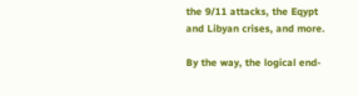the 9/11 attacks, the Eqypt and Libyan crises, and more.

By the way, the logical end-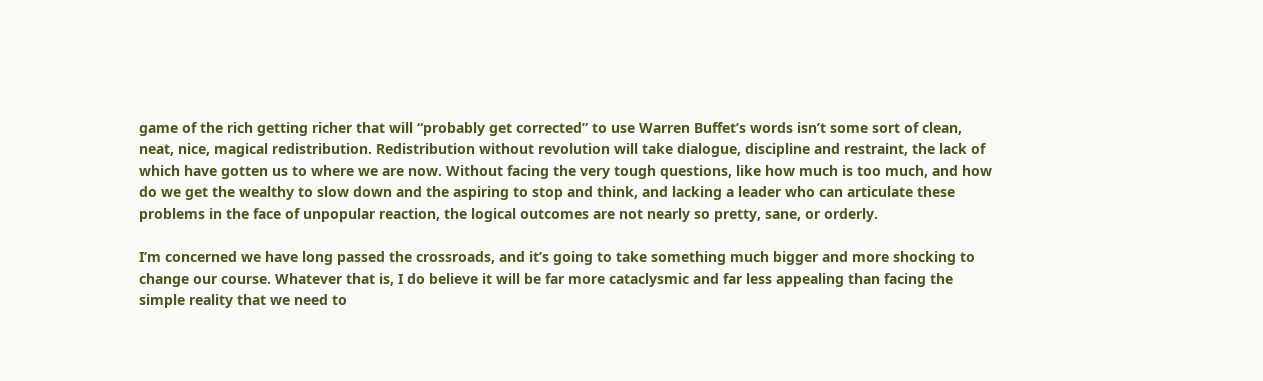game of the rich getting richer that will “probably get corrected” to use Warren Buffet’s words isn’t some sort of clean, neat, nice, magical redistribution. Redistribution without revolution will take dialogue, discipline and restraint, the lack of which have gotten us to where we are now. Without facing the very tough questions, like how much is too much, and how do we get the wealthy to slow down and the aspiring to stop and think, and lacking a leader who can articulate these problems in the face of unpopular reaction, the logical outcomes are not nearly so pretty, sane, or orderly.

I’m concerned we have long passed the crossroads, and it’s going to take something much bigger and more shocking to change our course. Whatever that is, I do believe it will be far more cataclysmic and far less appealing than facing the simple reality that we need to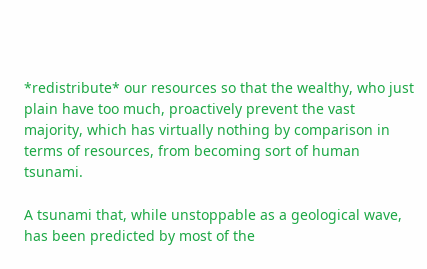*redistribute* our resources so that the wealthy, who just plain have too much, proactively prevent the vast majority, which has virtually nothing by comparison in terms of resources, from becoming sort of human tsunami.

A tsunami that, while unstoppable as a geological wave, has been predicted by most of the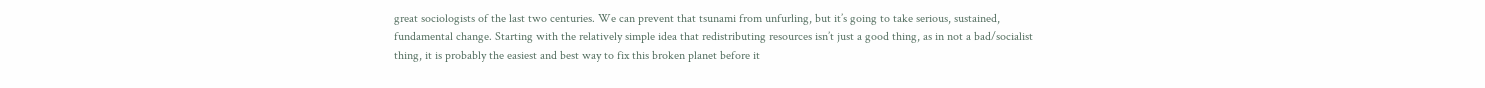great sociologists of the last two centuries. We can prevent that tsunami from unfurling, but it’s going to take serious, sustained, fundamental change. Starting with the relatively simple idea that redistributing resources isn’t just a good thing, as in not a bad/socialist thing, it is probably the easiest and best way to fix this broken planet before it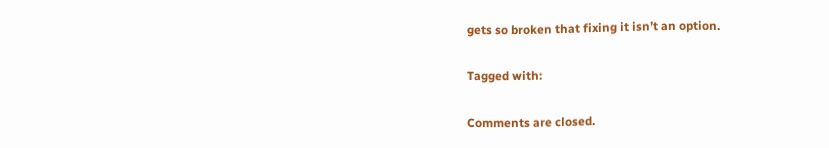gets so broken that fixing it isn’t an option.

Tagged with:

Comments are closed.